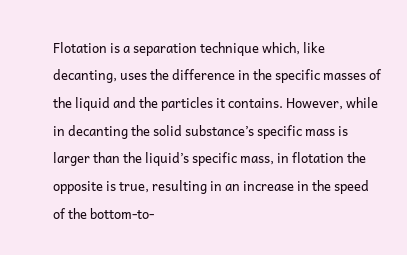Flotation is a separation technique which, like decanting, uses the difference in the specific masses of the liquid and the particles it contains. However, while in decanting the solid substance’s specific mass is larger than the liquid’s specific mass, in flotation the opposite is true, resulting in an increase in the speed of the bottom-to-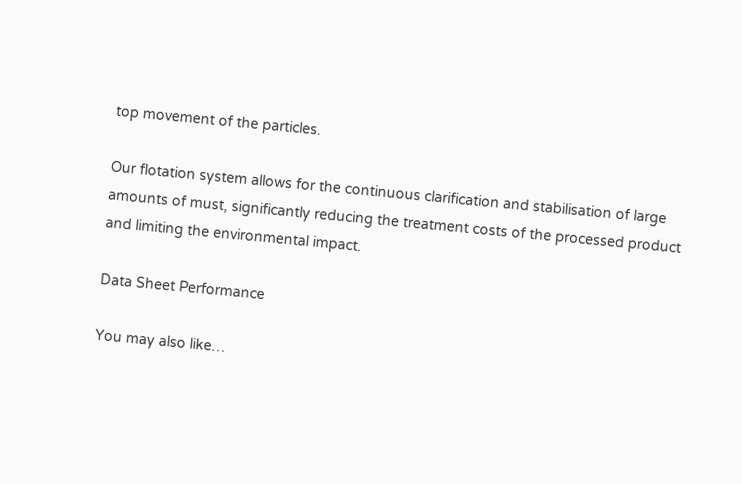top movement of the particles.

Our flotation system allows for the continuous clarification and stabilisation of large amounts of must, significantly reducing the treatment costs of the processed product and limiting the environmental impact.

Data Sheet Performance

You may also like…